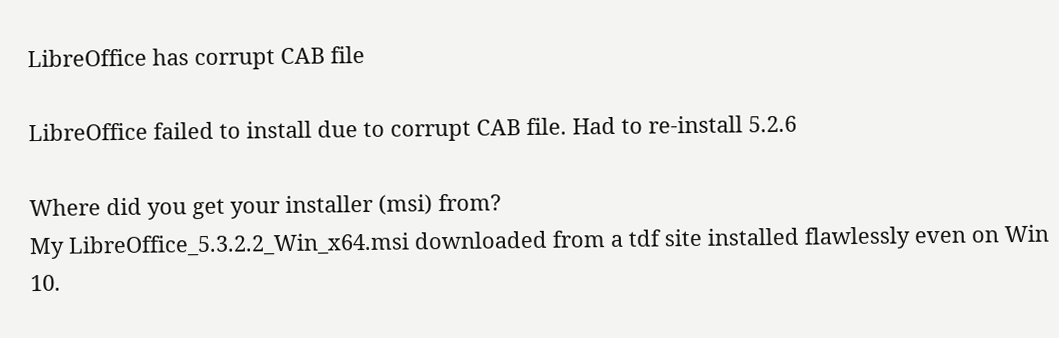LibreOffice has corrupt CAB file

LibreOffice failed to install due to corrupt CAB file. Had to re-install 5.2.6

Where did you get your installer (msi) from?
My LibreOffice_5.3.2.2_Win_x64.msi downloaded from a tdf site installed flawlessly even on Win 10.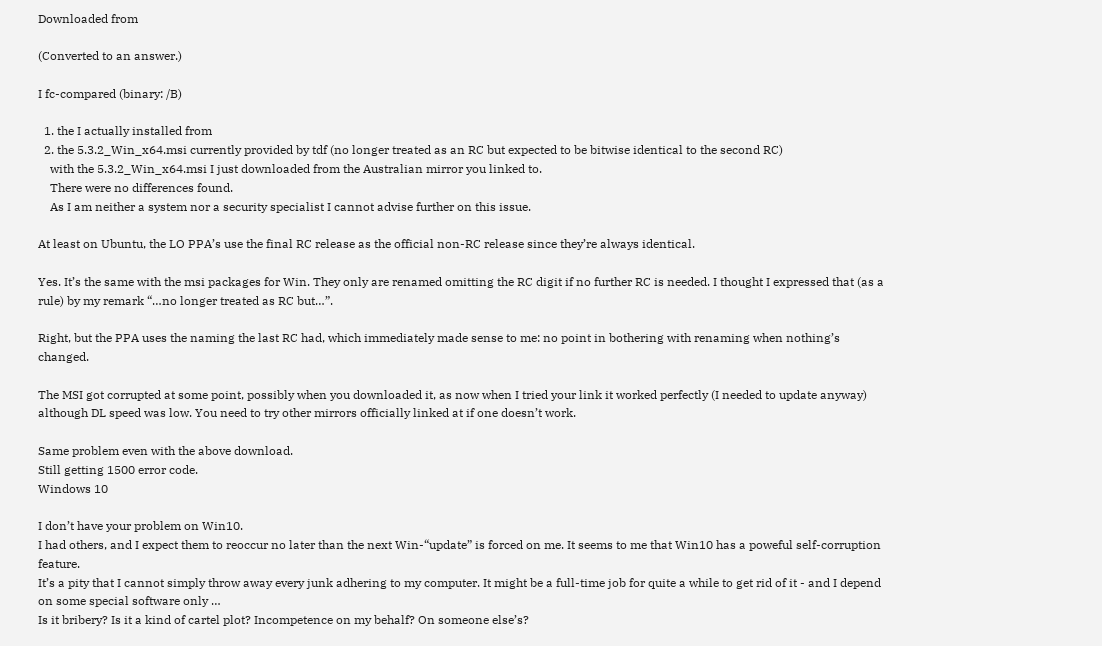Downloaded from

(Converted to an answer.)

I fc-compared (binary: /B)

  1. the I actually installed from
  2. the 5.3.2_Win_x64.msi currently provided by tdf (no longer treated as an RC but expected to be bitwise identical to the second RC)
    with the 5.3.2_Win_x64.msi I just downloaded from the Australian mirror you linked to.
    There were no differences found.
    As I am neither a system nor a security specialist I cannot advise further on this issue.

At least on Ubuntu, the LO PPA’s use the final RC release as the official non-RC release since they’re always identical.

Yes. It’s the same with the msi packages for Win. They only are renamed omitting the RC digit if no further RC is needed. I thought I expressed that (as a rule) by my remark “…no longer treated as RC but…”.

Right, but the PPA uses the naming the last RC had, which immediately made sense to me: no point in bothering with renaming when nothing’s changed.

The MSI got corrupted at some point, possibly when you downloaded it, as now when I tried your link it worked perfectly (I needed to update anyway) although DL speed was low. You need to try other mirrors officially linked at if one doesn’t work.

Same problem even with the above download.
Still getting 1500 error code.
Windows 10

I don’t have your problem on Win10.
I had others, and I expect them to reoccur no later than the next Win-“update” is forced on me. It seems to me that Win10 has a poweful self-corruption feature.
It’s a pity that I cannot simply throw away every junk adhering to my computer. It might be a full-time job for quite a while to get rid of it - and I depend on some special software only …
Is it bribery? Is it a kind of cartel plot? Incompetence on my behalf? On someone else’s?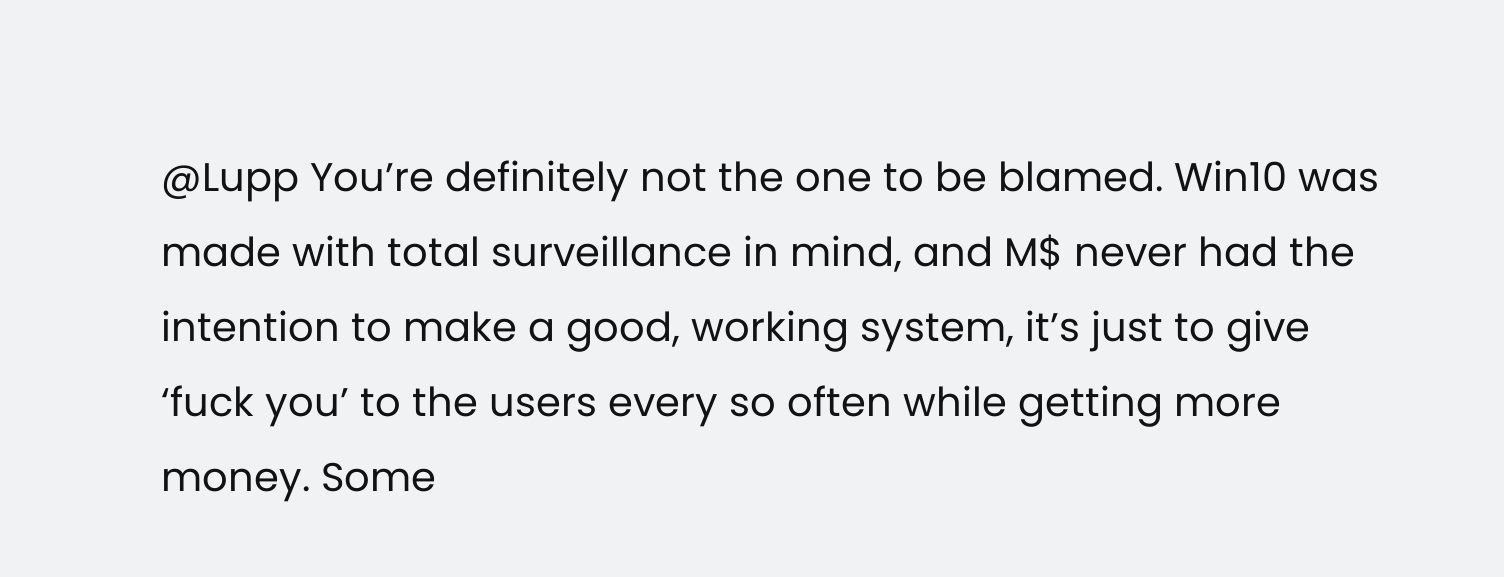@Lupp You’re definitely not the one to be blamed. Win10 was made with total surveillance in mind, and M$ never had the intention to make a good, working system, it’s just to give ‘fuck you’ to the users every so often while getting more money. Some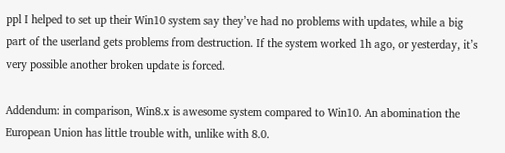ppl I helped to set up their Win10 system say they’ve had no problems with updates, while a big part of the userland gets problems from destruction. If the system worked 1h ago, or yesterday, it’s very possible another broken update is forced.

Addendum: in comparison, Win8.x is awesome system compared to Win10. An abomination the European Union has little trouble with, unlike with 8.0.